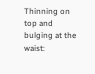Thinning on top and bulging at the waist: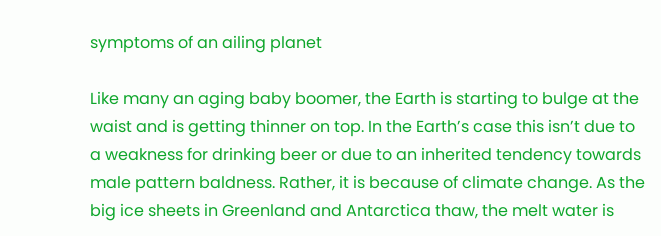symptoms of an ailing planet

Like many an aging baby boomer, the Earth is starting to bulge at the waist and is getting thinner on top. In the Earth’s case this isn’t due to a weakness for drinking beer or due to an inherited tendency towards male pattern baldness. Rather, it is because of climate change. As the big ice sheets in Greenland and Antarctica thaw, the melt water is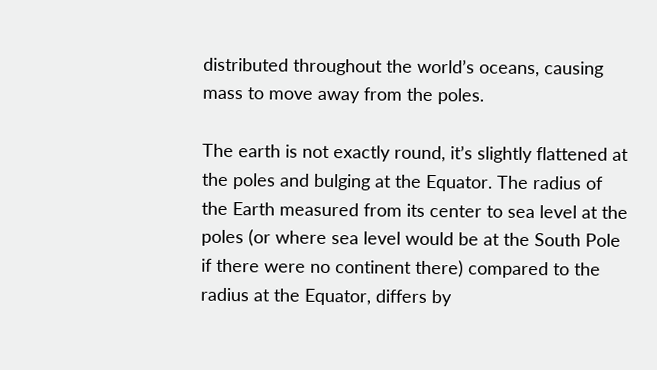distributed throughout the world’s oceans, causing mass to move away from the poles.

The earth is not exactly round, it’s slightly flattened at the poles and bulging at the Equator. The radius of the Earth measured from its center to sea level at the poles (or where sea level would be at the South Pole if there were no continent there) compared to the radius at the Equator, differs by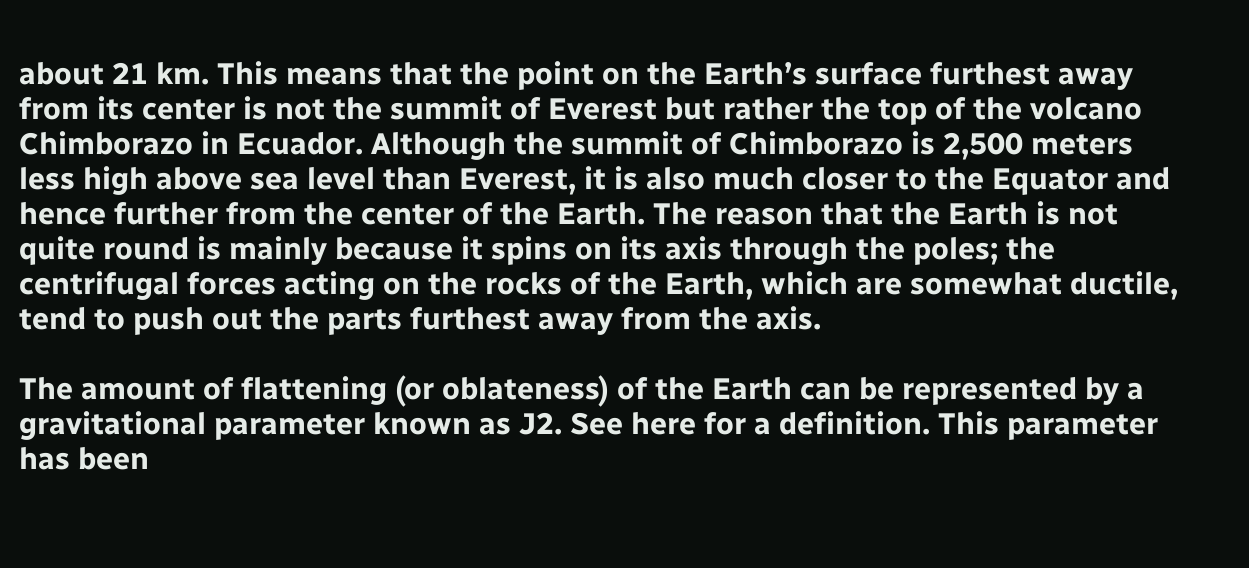about 21 km. This means that the point on the Earth’s surface furthest away from its center is not the summit of Everest but rather the top of the volcano Chimborazo in Ecuador. Although the summit of Chimborazo is 2,500 meters less high above sea level than Everest, it is also much closer to the Equator and hence further from the center of the Earth. The reason that the Earth is not quite round is mainly because it spins on its axis through the poles; the centrifugal forces acting on the rocks of the Earth, which are somewhat ductile, tend to push out the parts furthest away from the axis.

The amount of flattening (or oblateness) of the Earth can be represented by a gravitational parameter known as J2. See here for a definition. This parameter has been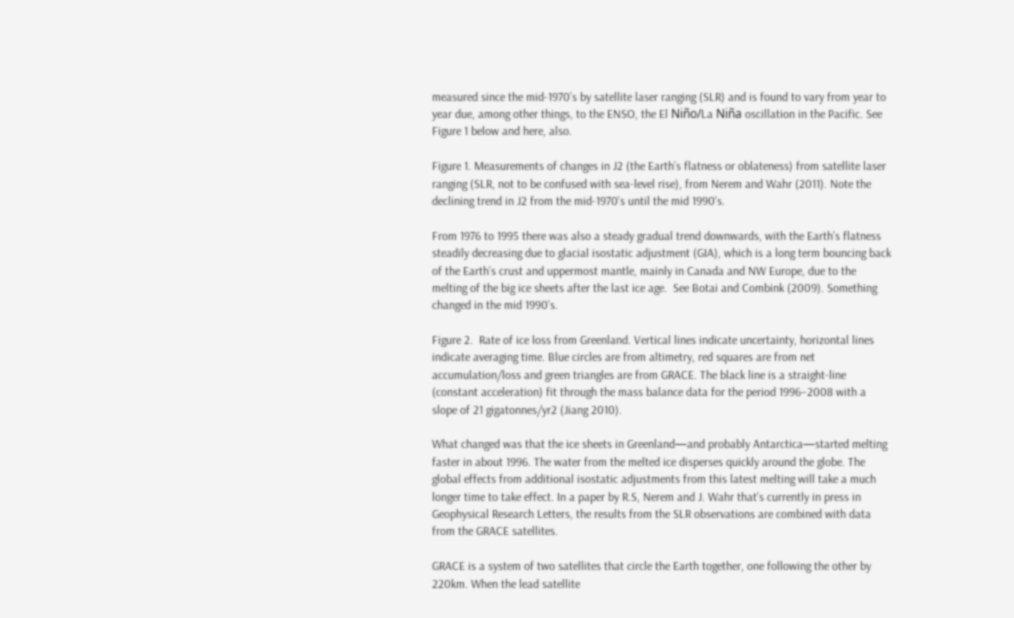measured since the mid-1970’s by satellite laser ranging (SLR) and is found to vary from year to year due, among other things, to the ENSO, the El Niño/La Niña oscillation in the Pacific. See Figure 1 below and here, also.

Figure 1. Measurements of changes in J2 (the Earth’s flatness or oblateness) from satellite laser ranging (SLR, not to be confused with sea-level rise), from Nerem and Wahr (2011). Note the declining trend in J2 from the mid-1970's until the mid 1990's.

From 1976 to 1995 there was also a steady gradual trend downwards, with the Earth’s flatness steadily decreasing due to glacial isostatic adjustment (GIA), which is a long term bouncing back of the Earth’s crust and uppermost mantle, mainly in Canada and NW Europe, due to the melting of the big ice sheets after the last ice age.  See Botai and Combink (2009). Something changed in the mid 1990’s.

Figure 2.  Rate of ice loss from Greenland. Vertical lines indicate uncertainty, horizontal lines indicate averaging time. Blue circles are from altimetry, red squares are from net accumulation/loss and green triangles are from GRACE. The black line is a straight-line (constant acceleration) fit through the mass balance data for the period 1996–2008 with a slope of 21 gigatonnes/yr2 (Jiang 2010).

What changed was that the ice sheets in Greenland—and probably Antarctica—started melting faster in about 1996. The water from the melted ice disperses quickly around the globe. The global effects from additional isostatic adjustments from this latest melting will take a much longer time to take effect. In a paper by R.S, Nerem and J. Wahr that’s currently in press in Geophysical Research Letters, the results from the SLR observations are combined with data from the GRACE satellites.

GRACE is a system of two satellites that circle the Earth together, one following the other by 220km. When the lead satellite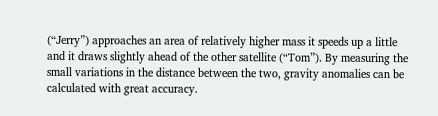(“Jerry”) approaches an area of relatively higher mass it speeds up a little and it draws slightly ahead of the other satellite (“Tom”). By measuring the small variations in the distance between the two, gravity anomalies can be calculated with great accuracy.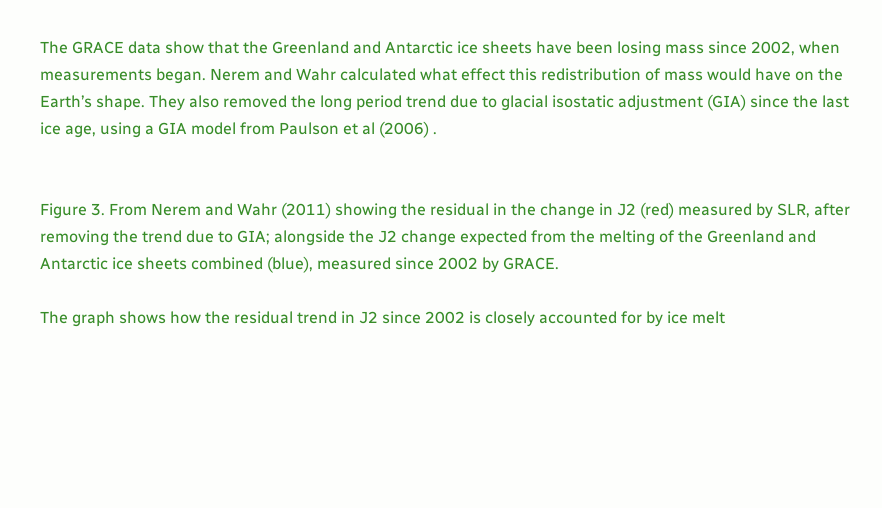The GRACE data show that the Greenland and Antarctic ice sheets have been losing mass since 2002, when measurements began. Nerem and Wahr calculated what effect this redistribution of mass would have on the Earth’s shape. They also removed the long period trend due to glacial isostatic adjustment (GIA) since the last ice age, using a GIA model from Paulson et al (2006) .


Figure 3. From Nerem and Wahr (2011) showing the residual in the change in J2 (red) measured by SLR, after removing the trend due to GIA; alongside the J2 change expected from the melting of the Greenland and Antarctic ice sheets combined (blue), measured since 2002 by GRACE.

The graph shows how the residual trend in J2 since 2002 is closely accounted for by ice melt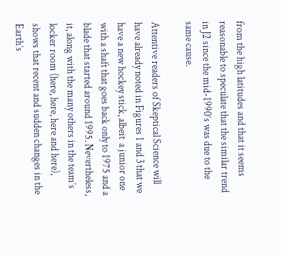from the high latitudes and that it seems reasonable to speculate that the similar trend in J2 since the mid-1990’s was due to the same cause.

Attentive readers of Skeptical Science will have already noted in Figures 1 and 3 that we have a new hockey stick, albeit  a junior one with a shaft that goes back only to 1975 and a blade that started around 1995. Nevertheless, it, along with the many others in the team’s locker room (here, here, here and here), shows that recent and sudden changes in the Earth’s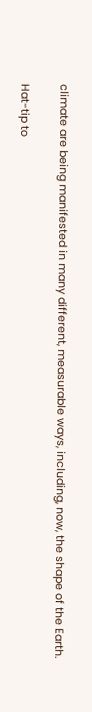climate are being manifested in many different, measurable ways, including, now, the shape of the Earth.

Hat-tip to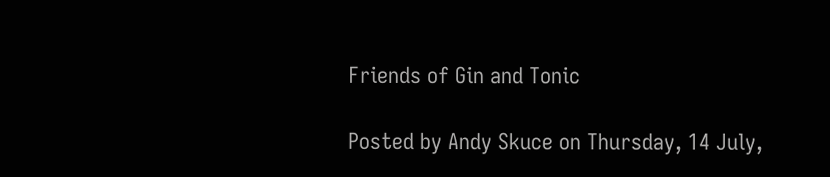Friends of Gin and Tonic

Posted by Andy Skuce on Thursday, 14 July,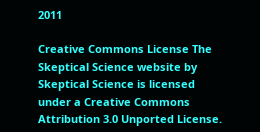2011

Creative Commons License The Skeptical Science website by Skeptical Science is licensed under a Creative Commons Attribution 3.0 Unported License.